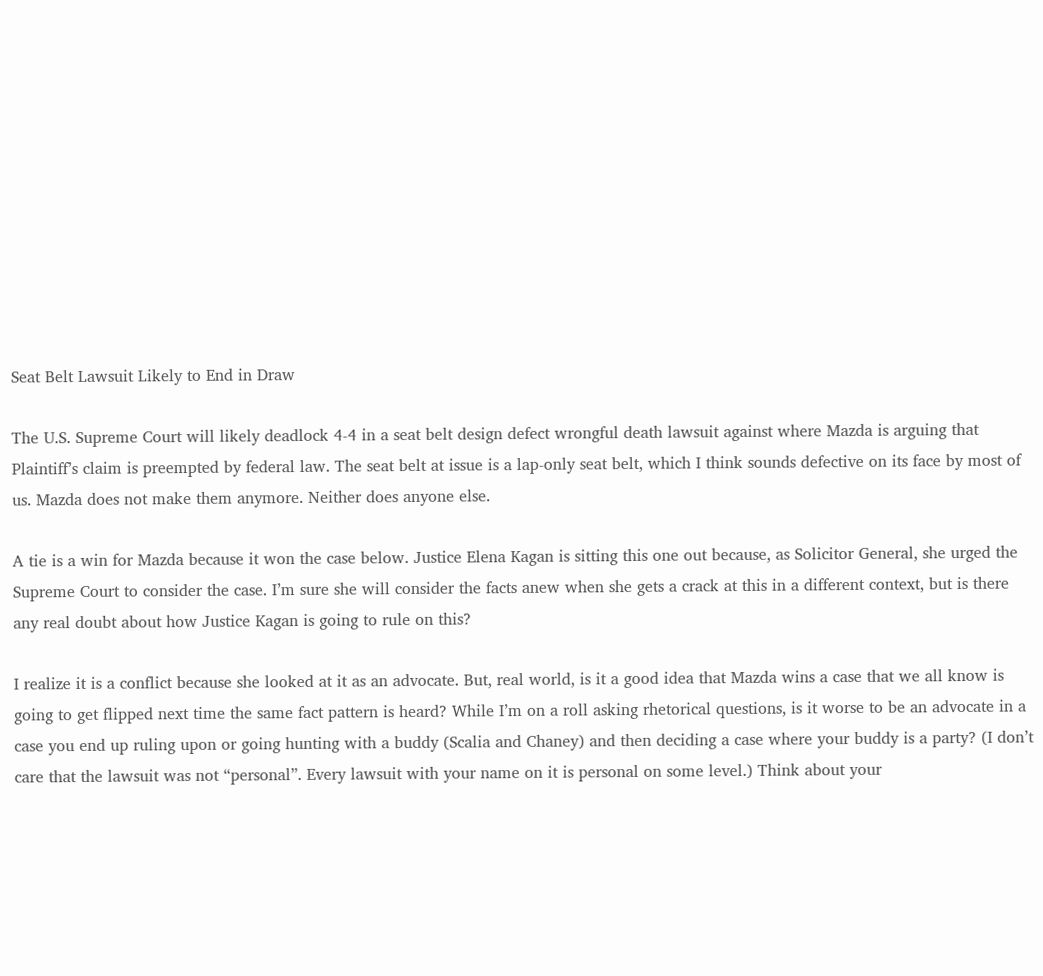Seat Belt Lawsuit Likely to End in Draw

The U.S. Supreme Court will likely deadlock 4-4 in a seat belt design defect wrongful death lawsuit against where Mazda is arguing that Plaintiff’s claim is preempted by federal law. The seat belt at issue is a lap-only seat belt, which I think sounds defective on its face by most of us. Mazda does not make them anymore. Neither does anyone else.

A tie is a win for Mazda because it won the case below. Justice Elena Kagan is sitting this one out because, as Solicitor General, she urged the Supreme Court to consider the case. I’m sure she will consider the facts anew when she gets a crack at this in a different context, but is there any real doubt about how Justice Kagan is going to rule on this?

I realize it is a conflict because she looked at it as an advocate. But, real world, is it a good idea that Mazda wins a case that we all know is going to get flipped next time the same fact pattern is heard? While I’m on a roll asking rhetorical questions, is it worse to be an advocate in a case you end up ruling upon or going hunting with a buddy (Scalia and Chaney) and then deciding a case where your buddy is a party? (I don’t care that the lawsuit was not “personal”. Every lawsuit with your name on it is personal on some level.) Think about your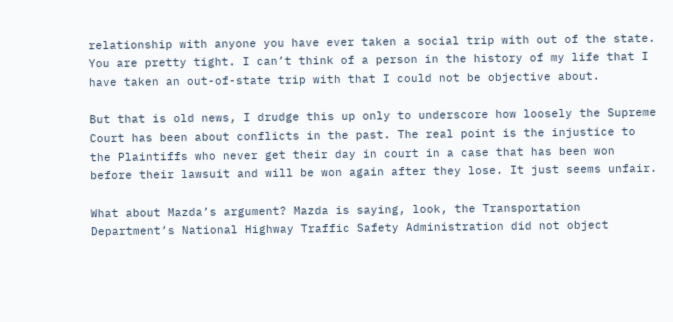relationship with anyone you have ever taken a social trip with out of the state. You are pretty tight. I can’t think of a person in the history of my life that I have taken an out-of-state trip with that I could not be objective about.

But that is old news, I drudge this up only to underscore how loosely the Supreme Court has been about conflicts in the past. The real point is the injustice to the Plaintiffs who never get their day in court in a case that has been won before their lawsuit and will be won again after they lose. It just seems unfair.

What about Mazda’s argument? Mazda is saying, look, the Transportation Department’s National Highway Traffic Safety Administration did not object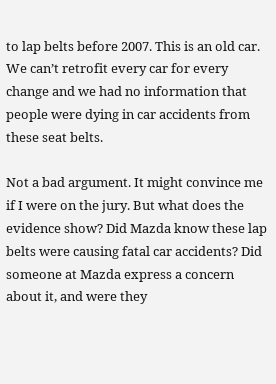to lap belts before 2007. This is an old car. We can’t retrofit every car for every change and we had no information that people were dying in car accidents from these seat belts.

Not a bad argument. It might convince me if I were on the jury. But what does the evidence show? Did Mazda know these lap belts were causing fatal car accidents? Did someone at Mazda express a concern about it, and were they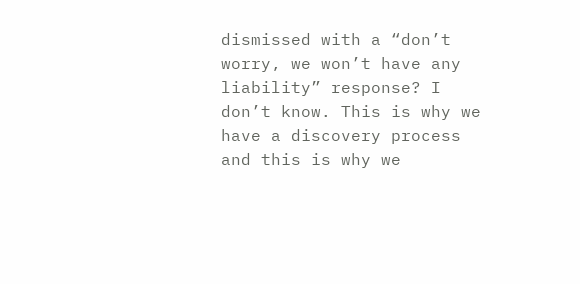dismissed with a “don’t worry, we won’t have any liability” response? I don’t know. This is why we have a discovery process and this is why we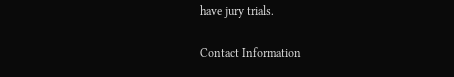have jury trials.

Contact Information